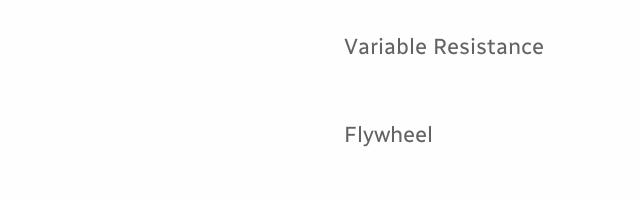Variable Resistance

Flywheel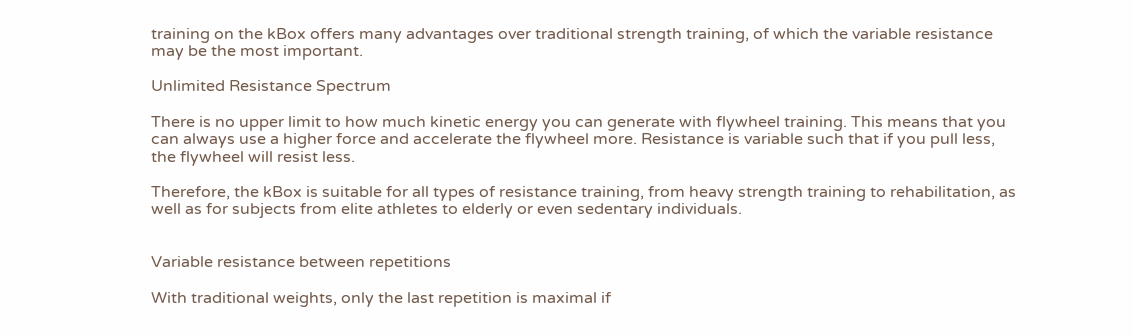training on the kBox offers many advantages over traditional strength training, of which the variable resistance may be the most important.

Unlimited Resistance Spectrum

There is no upper limit to how much kinetic energy you can generate with flywheel training. This means that you can always use a higher force and accelerate the flywheel more. Resistance is variable such that if you pull less, the flywheel will resist less.

Therefore, the kBox is suitable for all types of resistance training, from heavy strength training to rehabilitation, as well as for subjects from elite athletes to elderly or even sedentary individuals.


Variable resistance between repetitions

With traditional weights, only the last repetition is maximal if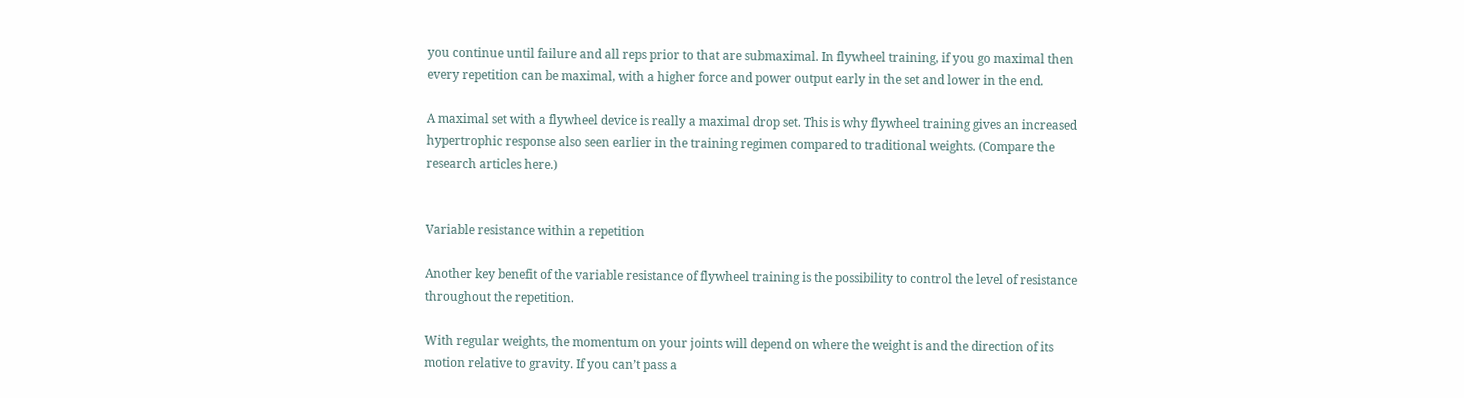you continue until failure and all reps prior to that are submaximal. In flywheel training, if you go maximal then every repetition can be maximal, with a higher force and power output early in the set and lower in the end.

A maximal set with a flywheel device is really a maximal drop set. This is why flywheel training gives an increased hypertrophic response also seen earlier in the training regimen compared to traditional weights. (Compare the research articles here.)


Variable resistance within a repetition

Another key benefit of the variable resistance of flywheel training is the possibility to control the level of resistance throughout the repetition.

With regular weights, the momentum on your joints will depend on where the weight is and the direction of its motion relative to gravity. If you can’t pass a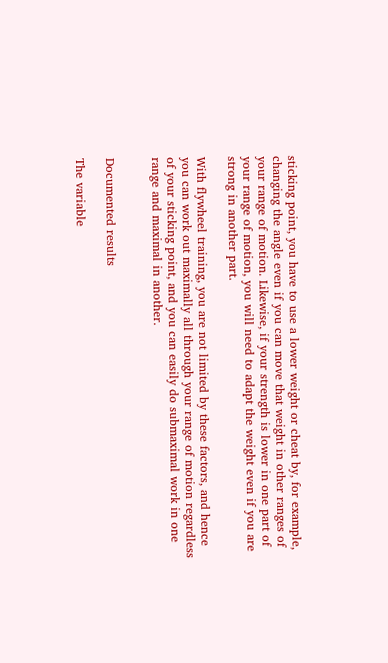sticking point, you have to use a lower weight or cheat by, for example, changing the angle even if you can move that weight in other ranges of your range of motion. Likewise, if your strength is lower in one part of your range of motion, you will need to adapt the weight even if you are strong in another part.

With flywheel training, you are not limited by these factors, and hence you can work out maximally all through your range of motion regardless of your sticking point, and you can easily do submaximal work in one range and maximal in another.


Documented results

The variable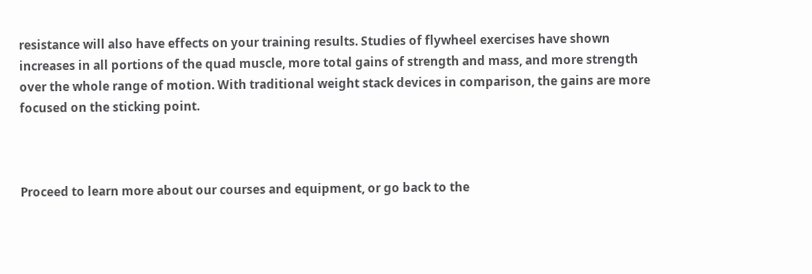resistance will also have effects on your training results. Studies of flywheel exercises have shown increases in all portions of the quad muscle, more total gains of strength and mass, and more strength over the whole range of motion. With traditional weight stack devices in comparison, the gains are more focused on the sticking point.



Proceed to learn more about our courses and equipment, or go back to the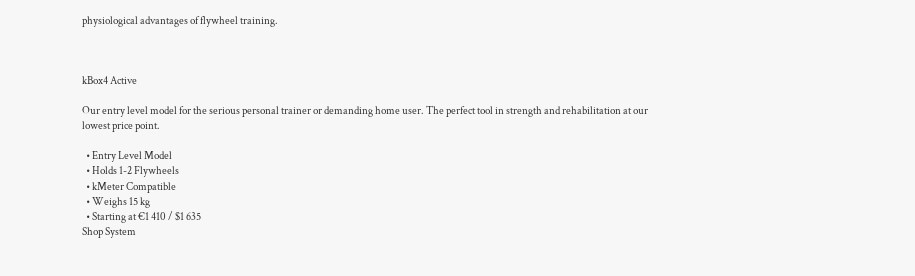physiological advantages of flywheel training.



kBox4 Active

Our entry level model for the serious personal trainer or demanding home user. The perfect tool in strength and rehabilitation at our lowest price point.

  • Entry Level Model
  • Holds 1-2 Flywheels
  • kMeter Compatible
  • Weighs 15 kg
  • Starting at €1 410 / $1 635
Shop System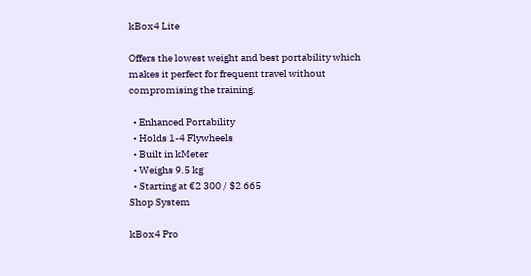kBox4 Lite

Offers the lowest weight and best portability which makes it perfect for frequent travel without compromising the training.

  • Enhanced Portability
  • Holds 1-4 Flywheels
  • Built in kMeter
  • Weighs 9.5 kg
  • Starting at €2 300 / $2 665
Shop System

kBox4 Pro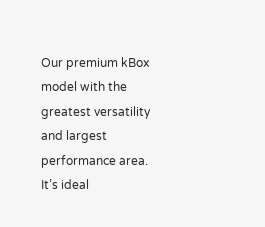Our premium kBox model with the greatest versatility and largest performance area. It’s ideal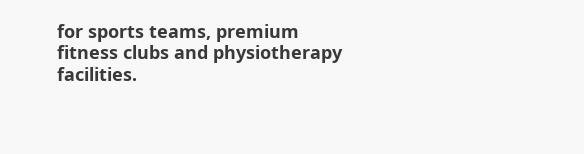for sports teams, premium fitness clubs and physiotherapy facilities.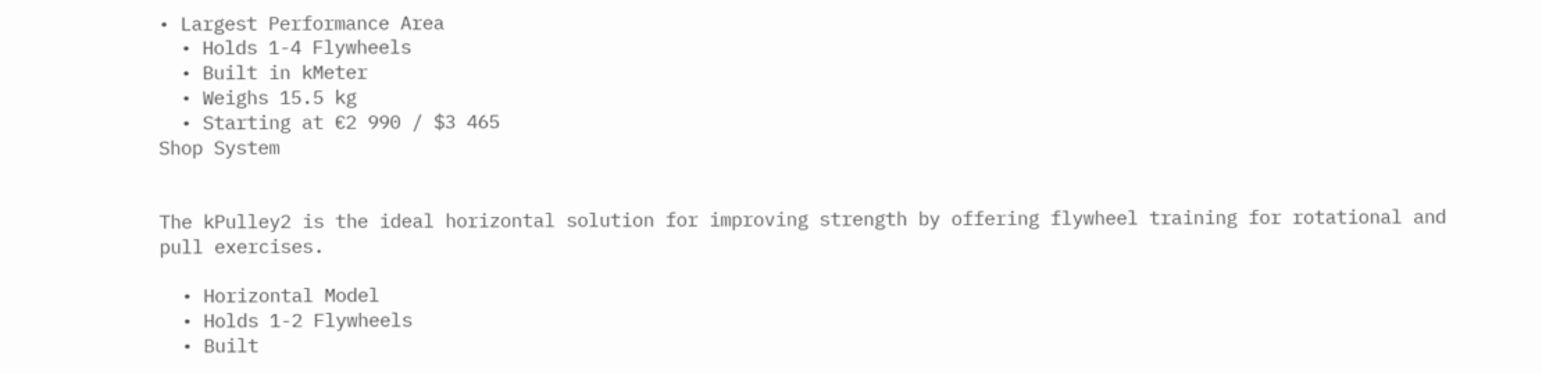• Largest Performance Area
  • Holds 1-4 Flywheels
  • Built in kMeter
  • Weighs 15.5 kg
  • Starting at €2 990 / $3 465
Shop System


The kPulley2 is the ideal horizontal solution for improving strength by offering flywheel training for rotational and pull exercises.

  • Horizontal Model
  • Holds 1-2 Flywheels
  • Built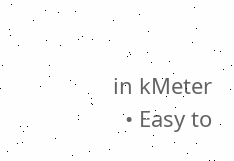in kMeter
  • Easy to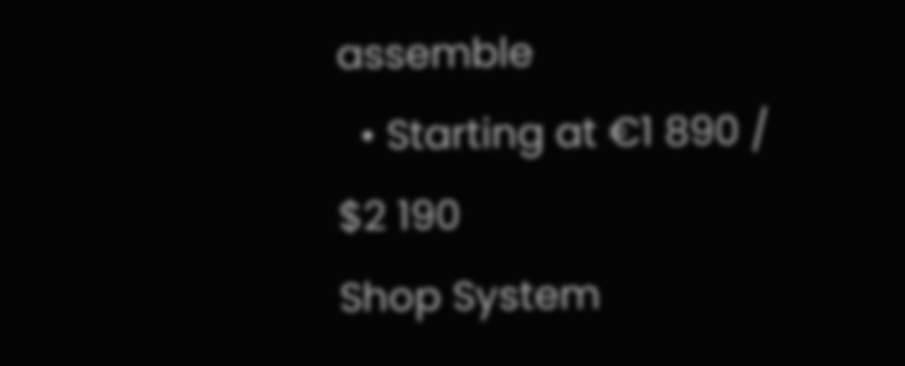assemble
  • Starting at €1 890 / $2 190
Shop System